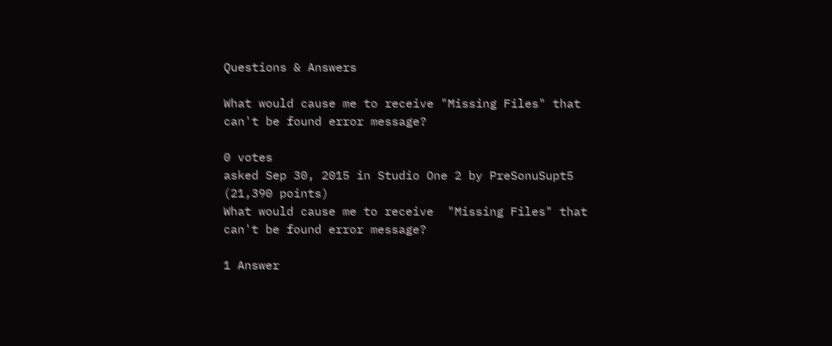Questions & Answers

What would cause me to receive "Missing Files" that can't be found error message?

0 votes
asked Sep 30, 2015 in Studio One 2 by PreSonuSupt5 (21,390 points)
What would cause me to receive  "Missing Files" that can't be found error message?

1 Answer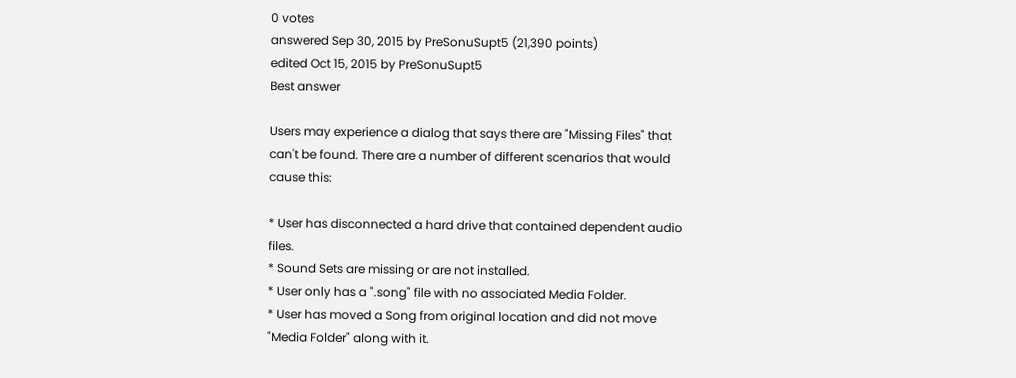0 votes
answered Sep 30, 2015 by PreSonuSupt5 (21,390 points)
edited Oct 15, 2015 by PreSonuSupt5
Best answer

Users may experience a dialog that says there are "Missing Files" that can't be found. There are a number of different scenarios that would cause this:

* User has disconnected a hard drive that contained dependent audio files.
* Sound Sets are missing or are not installed.
* User only has a ".song" file with no associated Media Folder.
* User has moved a Song from original location and did not move "Media Folder" along with it.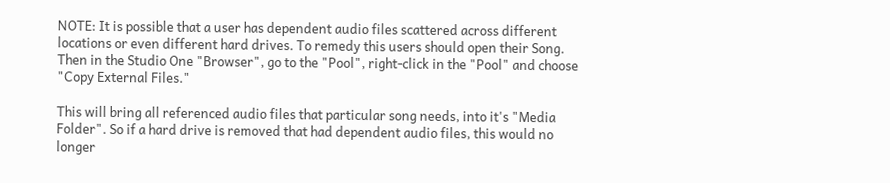NOTE: It is possible that a user has dependent audio files scattered across different locations or even different hard drives. To remedy this users should open their Song. Then in the Studio One "Browser", go to the "Pool", right-click in the "Pool" and choose "Copy External Files."

This will bring all referenced audio files that particular song needs, into it's "Media Folder". So if a hard drive is removed that had dependent audio files, this would no longer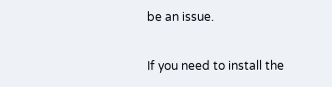be an issue.

If you need to install the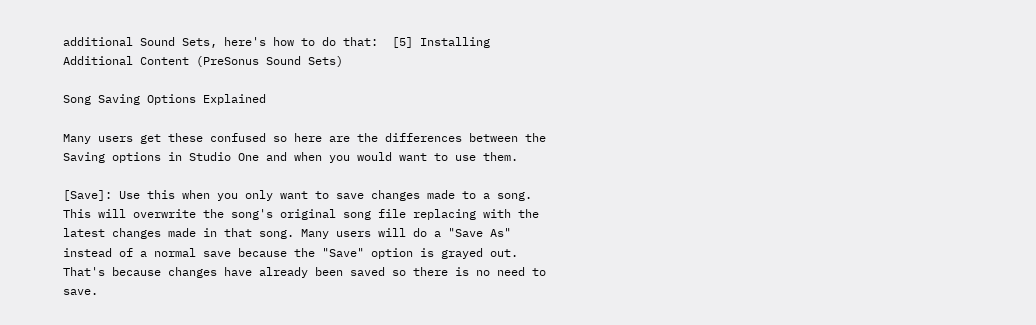additional Sound Sets, here's how to do that:  [5] Installing Additional Content (PreSonus Sound Sets)

Song Saving Options Explained

Many users get these confused so here are the differences between the Saving options in Studio One and when you would want to use them.

[Save]: Use this when you only want to save changes made to a song. This will overwrite the song's original song file replacing with the latest changes made in that song. Many users will do a "Save As" instead of a normal save because the "Save" option is grayed out. That's because changes have already been saved so there is no need to save.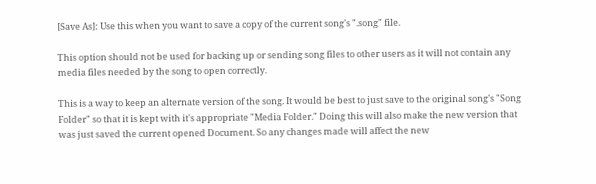[Save As]: Use this when you want to save a copy of the current song's ".song" file.

This option should not be used for backing up or sending song files to other users as it will not contain any media files needed by the song to open correctly.

This is a way to keep an alternate version of the song. It would be best to just save to the original song's "Song Folder" so that it is kept with it's appropriate "Media Folder." Doing this will also make the new version that was just saved the current opened Document. So any changes made will affect the new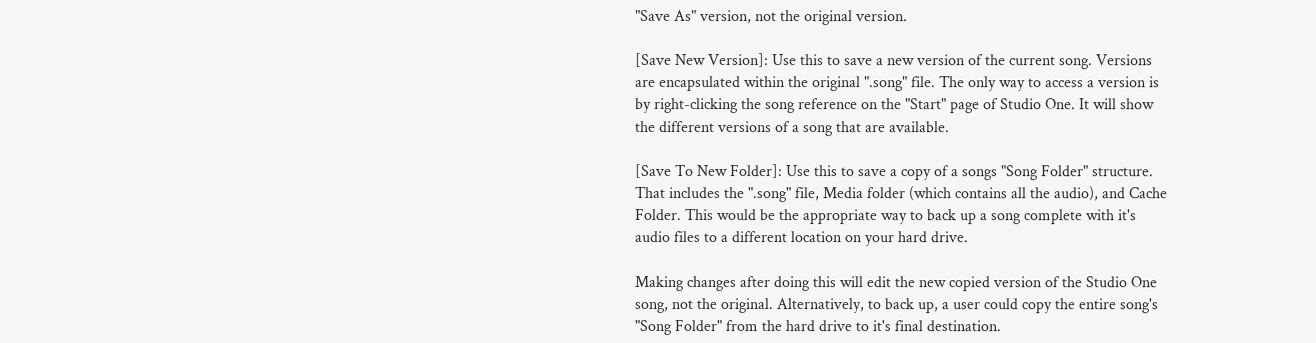"Save As" version, not the original version.

[Save New Version]: Use this to save a new version of the current song. Versions are encapsulated within the original ".song" file. The only way to access a version is by right-clicking the song reference on the "Start" page of Studio One. It will show the different versions of a song that are available.

[Save To New Folder]: Use this to save a copy of a songs "Song Folder" structure. That includes the ".song" file, Media folder (which contains all the audio), and Cache Folder. This would be the appropriate way to back up a song complete with it's audio files to a different location on your hard drive.

Making changes after doing this will edit the new copied version of the Studio One song, not the original. Alternatively, to back up, a user could copy the entire song's "Song Folder" from the hard drive to it's final destination.